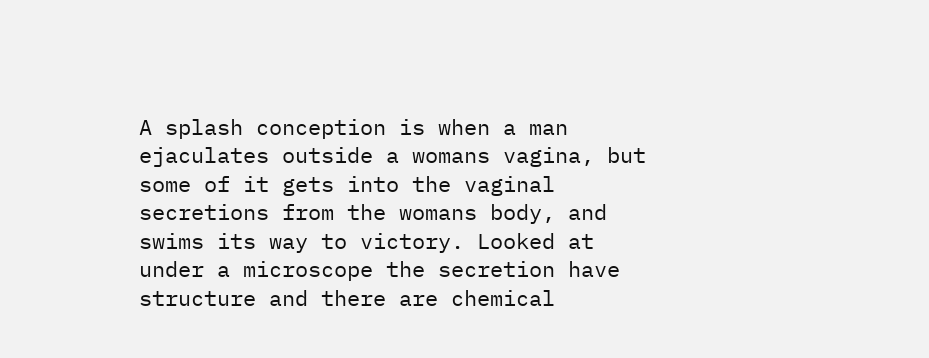A splash conception is when a man ejaculates outside a womans vagina, but some of it gets into the vaginal secretions from the womans body, and swims its way to victory. Looked at under a microscope the secretion have structure and there are chemical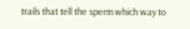trails that tell the sperm which way to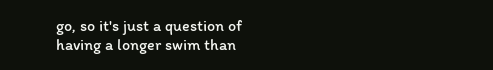go, so it's just a question of having a longer swim than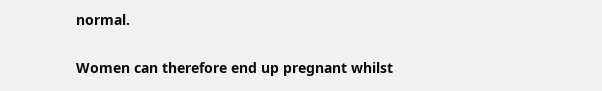normal.

Women can therefore end up pregnant whilst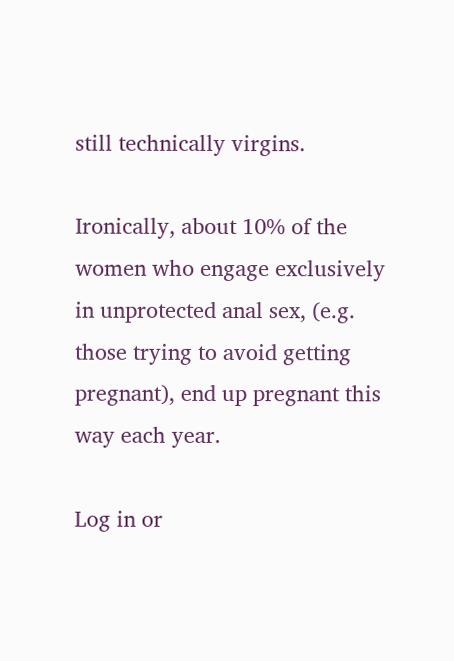still technically virgins.

Ironically, about 10% of the women who engage exclusively in unprotected anal sex, (e.g. those trying to avoid getting pregnant), end up pregnant this way each year.

Log in or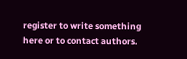register to write something here or to contact authors.